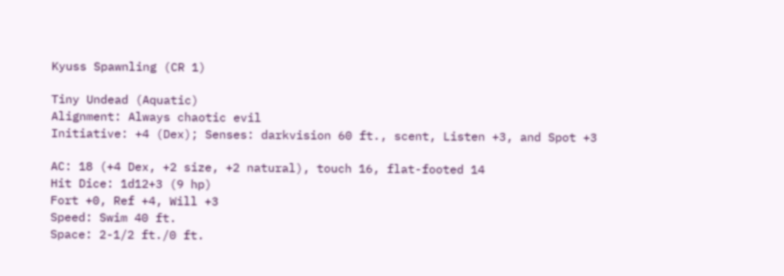Kyuss Spawnling (CR 1)

Tiny Undead (Aquatic)
Alignment: Always chaotic evil
Initiative: +4 (Dex); Senses: darkvision 60 ft., scent, Listen +3, and Spot +3

AC: 18 (+4 Dex, +2 size, +2 natural), touch 16, flat-footed 14
Hit Dice: 1d12+3 (9 hp)
Fort +0, Ref +4, Will +3
Speed: Swim 40 ft.
Space: 2-1/2 ft./0 ft.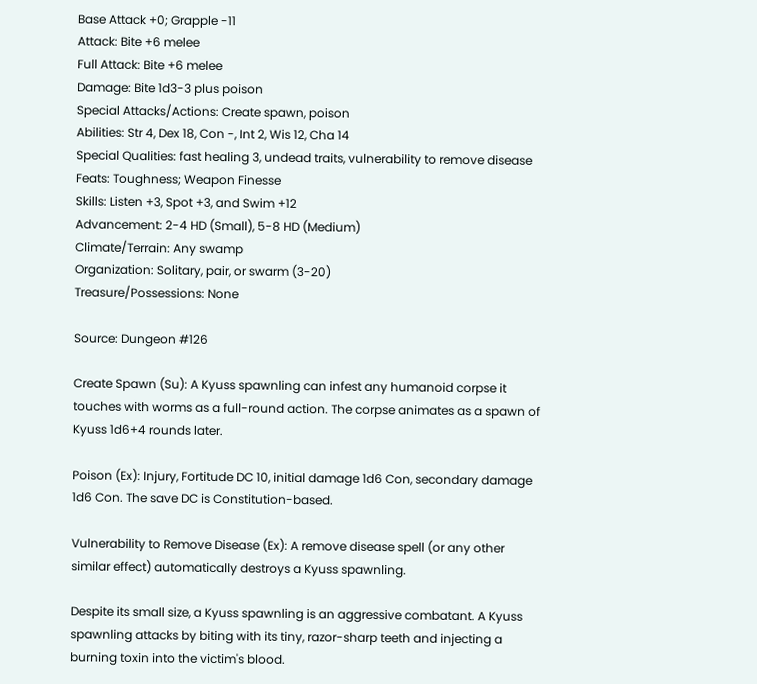Base Attack +0; Grapple -11
Attack: Bite +6 melee
Full Attack: Bite +6 melee
Damage: Bite 1d3-3 plus poison
Special Attacks/Actions: Create spawn, poison
Abilities: Str 4, Dex 18, Con -, Int 2, Wis 12, Cha 14
Special Qualities: fast healing 3, undead traits, vulnerability to remove disease
Feats: Toughness; Weapon Finesse
Skills: Listen +3, Spot +3, and Swim +12
Advancement: 2-4 HD (Small), 5-8 HD (Medium)
Climate/Terrain: Any swamp
Organization: Solitary, pair, or swarm (3-20)
Treasure/Possessions: None

Source: Dungeon #126

Create Spawn (Su): A Kyuss spawnling can infest any humanoid corpse it touches with worms as a full-round action. The corpse animates as a spawn of Kyuss 1d6+4 rounds later.

Poison (Ex): Injury, Fortitude DC 10, initial damage 1d6 Con, secondary damage 1d6 Con. The save DC is Constitution-based.

Vulnerability to Remove Disease (Ex): A remove disease spell (or any other similar effect) automatically destroys a Kyuss spawnling.

Despite its small size, a Kyuss spawnling is an aggressive combatant. A Kyuss spawnling attacks by biting with its tiny, razor-sharp teeth and injecting a burning toxin into the victim's blood.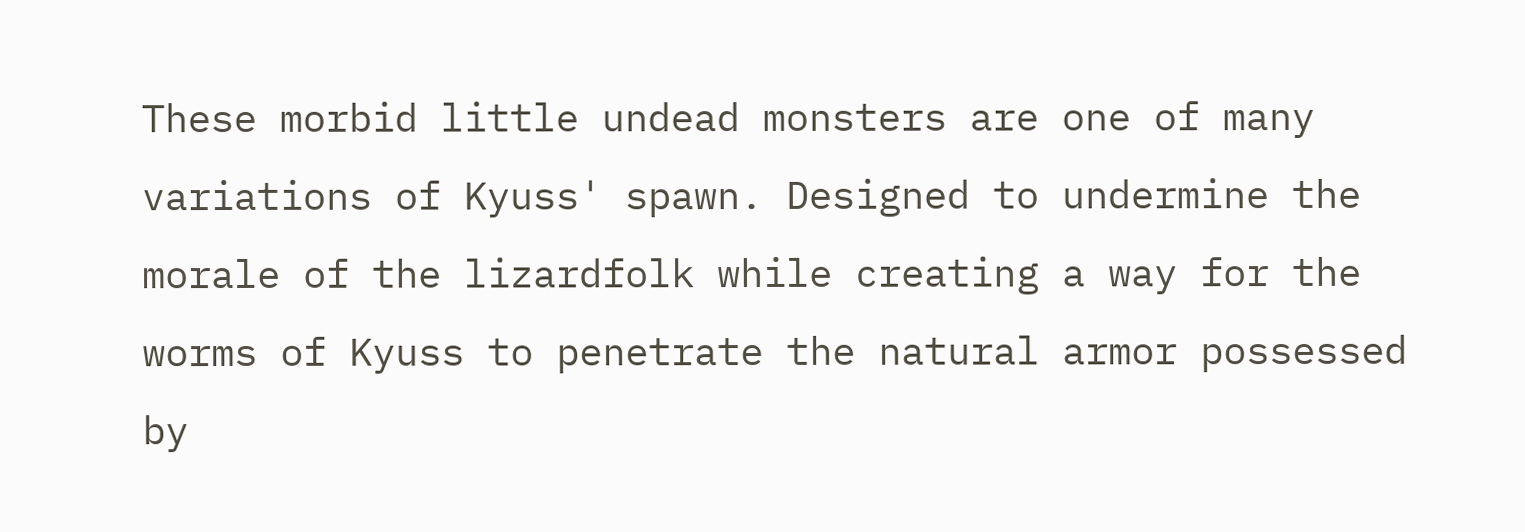These morbid little undead monsters are one of many variations of Kyuss' spawn. Designed to undermine the morale of the lizardfolk while creating a way for the worms of Kyuss to penetrate the natural armor possessed by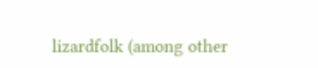lizardfolk (among other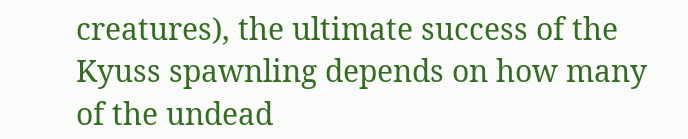creatures), the ultimate success of the Kyuss spawnling depends on how many of the undead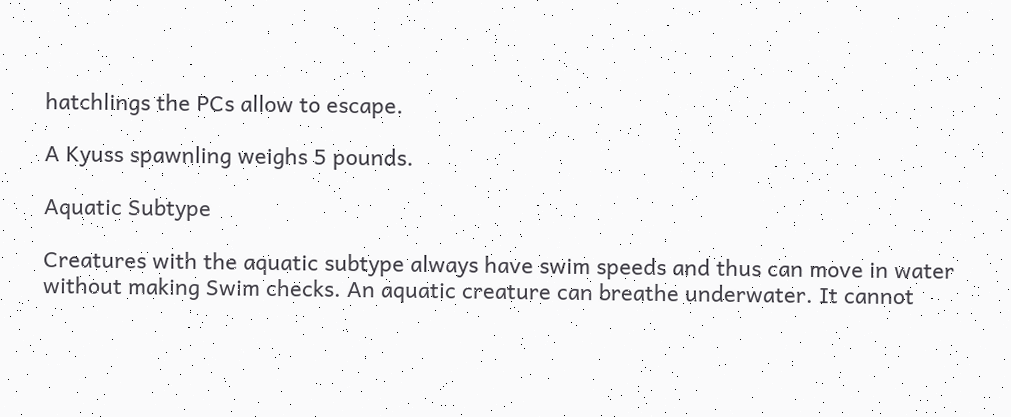hatchlings the PCs allow to escape.

A Kyuss spawnling weighs 5 pounds.

Aquatic Subtype

Creatures with the aquatic subtype always have swim speeds and thus can move in water without making Swim checks. An aquatic creature can breathe underwater. It cannot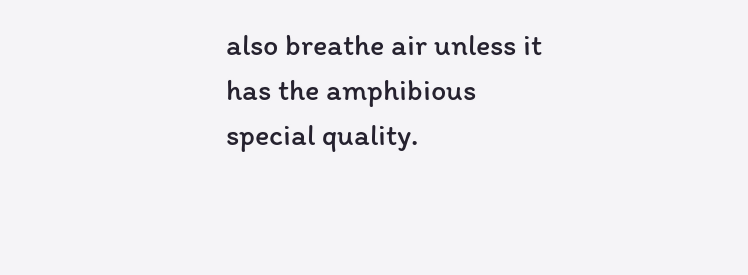also breathe air unless it has the amphibious special quality.